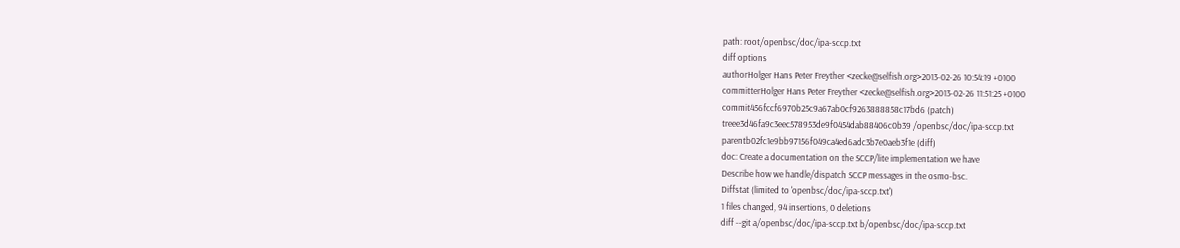path: root/openbsc/doc/ipa-sccp.txt
diff options
authorHolger Hans Peter Freyther <zecke@selfish.org>2013-02-26 10:54:19 +0100
committerHolger Hans Peter Freyther <zecke@selfish.org>2013-02-26 11:51:25 +0100
commit456fccf6970b25c9a67ab0cf9263888858c17bd6 (patch)
treee3d46fa9c3eec578953de9f0454dab88406c0b39 /openbsc/doc/ipa-sccp.txt
parentb02fc1e9bb97156f049ca4ed6adc3b7e0aeb3f1e (diff)
doc: Create a documentation on the SCCP/lite implementation we have
Describe how we handle/dispatch SCCP messages in the osmo-bsc.
Diffstat (limited to 'openbsc/doc/ipa-sccp.txt')
1 files changed, 94 insertions, 0 deletions
diff --git a/openbsc/doc/ipa-sccp.txt b/openbsc/doc/ipa-sccp.txt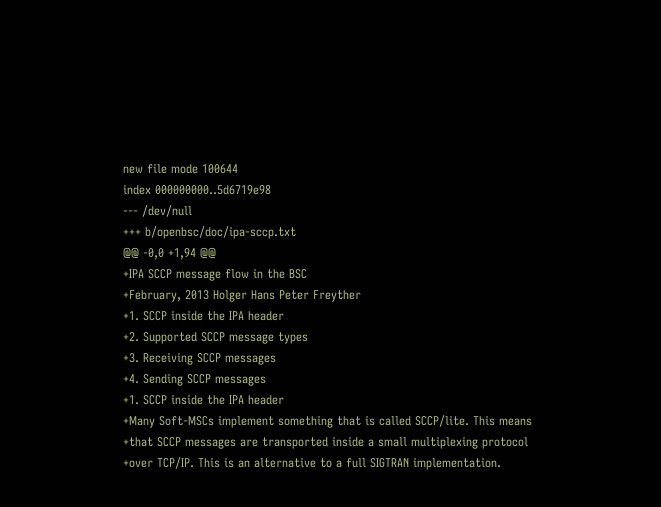new file mode 100644
index 000000000..5d6719e98
--- /dev/null
+++ b/openbsc/doc/ipa-sccp.txt
@@ -0,0 +1,94 @@
+IPA SCCP message flow in the BSC
+February, 2013 Holger Hans Peter Freyther
+1. SCCP inside the IPA header
+2. Supported SCCP message types
+3. Receiving SCCP messages
+4. Sending SCCP messages
+1. SCCP inside the IPA header
+Many Soft-MSCs implement something that is called SCCP/lite. This means
+that SCCP messages are transported inside a small multiplexing protocol
+over TCP/IP. This is an alternative to a full SIGTRAN implementation.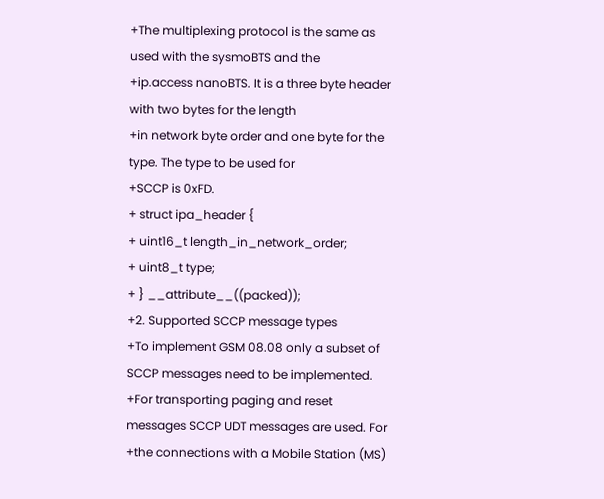+The multiplexing protocol is the same as used with the sysmoBTS and the
+ip.access nanoBTS. It is a three byte header with two bytes for the length
+in network byte order and one byte for the type. The type to be used for
+SCCP is 0xFD.
+ struct ipa_header {
+ uint16_t length_in_network_order;
+ uint8_t type;
+ } __attribute__((packed));
+2. Supported SCCP message types
+To implement GSM 08.08 only a subset of SCCP messages need to be implemented.
+For transporting paging and reset messages SCCP UDT messages are used. For
+the connections with a Mobile Station (MS)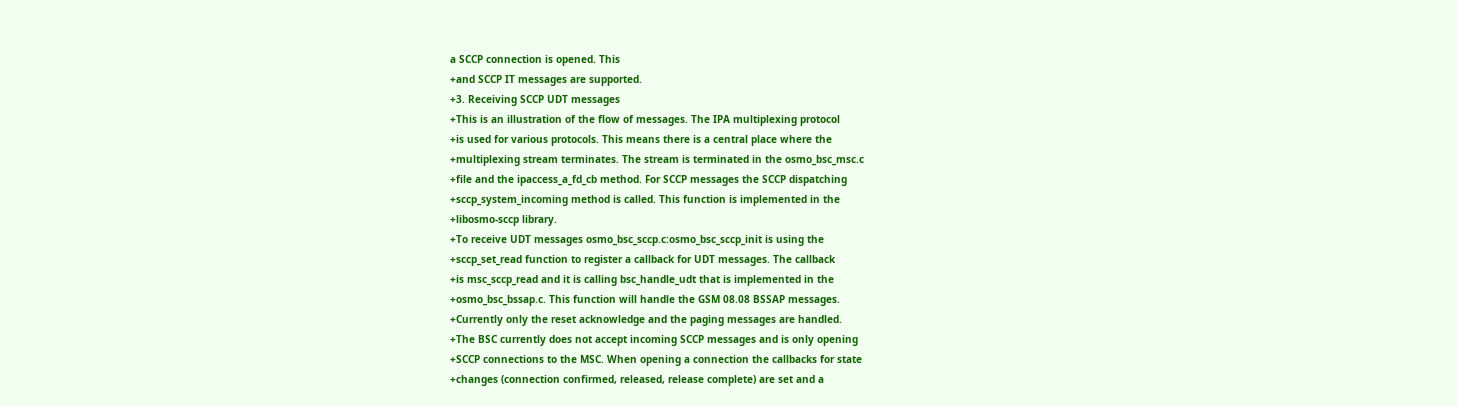a SCCP connection is opened. This
+and SCCP IT messages are supported.
+3. Receiving SCCP UDT messages
+This is an illustration of the flow of messages. The IPA multiplexing protocol
+is used for various protocols. This means there is a central place where the
+multiplexing stream terminates. The stream is terminated in the osmo_bsc_msc.c
+file and the ipaccess_a_fd_cb method. For SCCP messages the SCCP dispatching
+sccp_system_incoming method is called. This function is implemented in the
+libosmo-sccp library.
+To receive UDT messages osmo_bsc_sccp.c:osmo_bsc_sccp_init is using the
+sccp_set_read function to register a callback for UDT messages. The callback
+is msc_sccp_read and it is calling bsc_handle_udt that is implemented in the
+osmo_bsc_bssap.c. This function will handle the GSM 08.08 BSSAP messages.
+Currently only the reset acknowledge and the paging messages are handled.
+The BSC currently does not accept incoming SCCP messages and is only opening
+SCCP connections to the MSC. When opening a connection the callbacks for state
+changes (connection confirmed, released, release complete) are set and a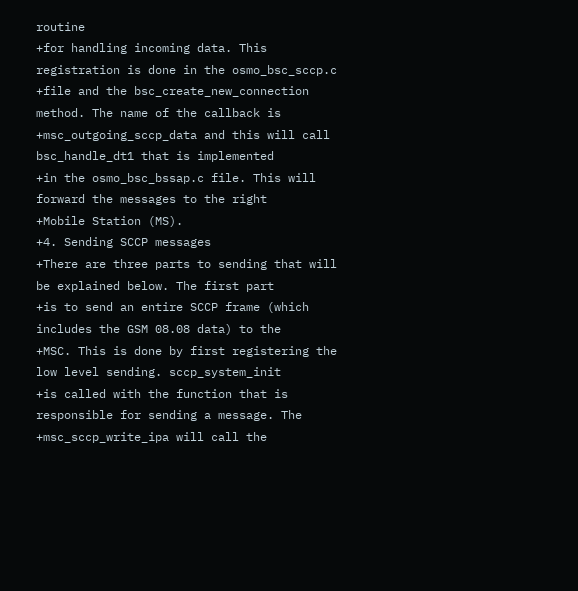routine
+for handling incoming data. This registration is done in the osmo_bsc_sccp.c
+file and the bsc_create_new_connection method. The name of the callback is
+msc_outgoing_sccp_data and this will call bsc_handle_dt1 that is implemented
+in the osmo_bsc_bssap.c file. This will forward the messages to the right
+Mobile Station (MS).
+4. Sending SCCP messages
+There are three parts to sending that will be explained below. The first part
+is to send an entire SCCP frame (which includes the GSM 08.08 data) to the
+MSC. This is done by first registering the low level sending. sccp_system_init
+is called with the function that is responsible for sending a message. The
+msc_sccp_write_ipa will call the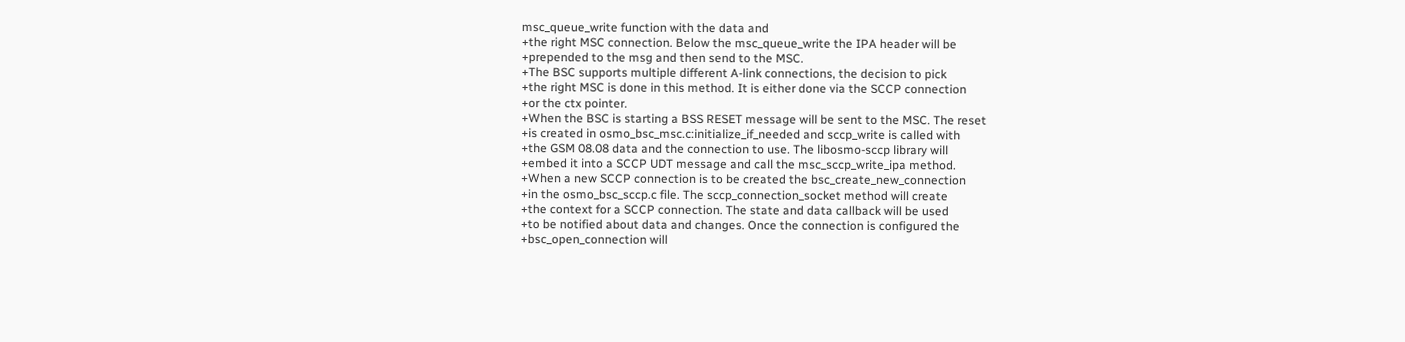msc_queue_write function with the data and
+the right MSC connection. Below the msc_queue_write the IPA header will be
+prepended to the msg and then send to the MSC.
+The BSC supports multiple different A-link connections, the decision to pick
+the right MSC is done in this method. It is either done via the SCCP connection
+or the ctx pointer.
+When the BSC is starting a BSS RESET message will be sent to the MSC. The reset
+is created in osmo_bsc_msc.c:initialize_if_needed and sccp_write is called with
+the GSM 08.08 data and the connection to use. The libosmo-sccp library will
+embed it into a SCCP UDT message and call the msc_sccp_write_ipa method.
+When a new SCCP connection is to be created the bsc_create_new_connection
+in the osmo_bsc_sccp.c file. The sccp_connection_socket method will create
+the context for a SCCP connection. The state and data callback will be used
+to be notified about data and changes. Once the connection is configured the
+bsc_open_connection will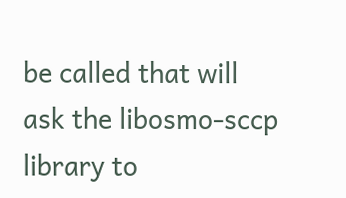be called that will ask the libosmo-sccp library to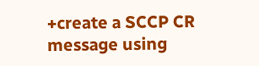+create a SCCP CR message using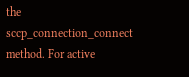the sccp_connection_connect method. For active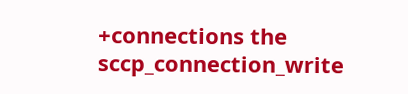+connections the sccp_connection_write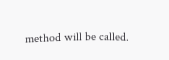method will be called.